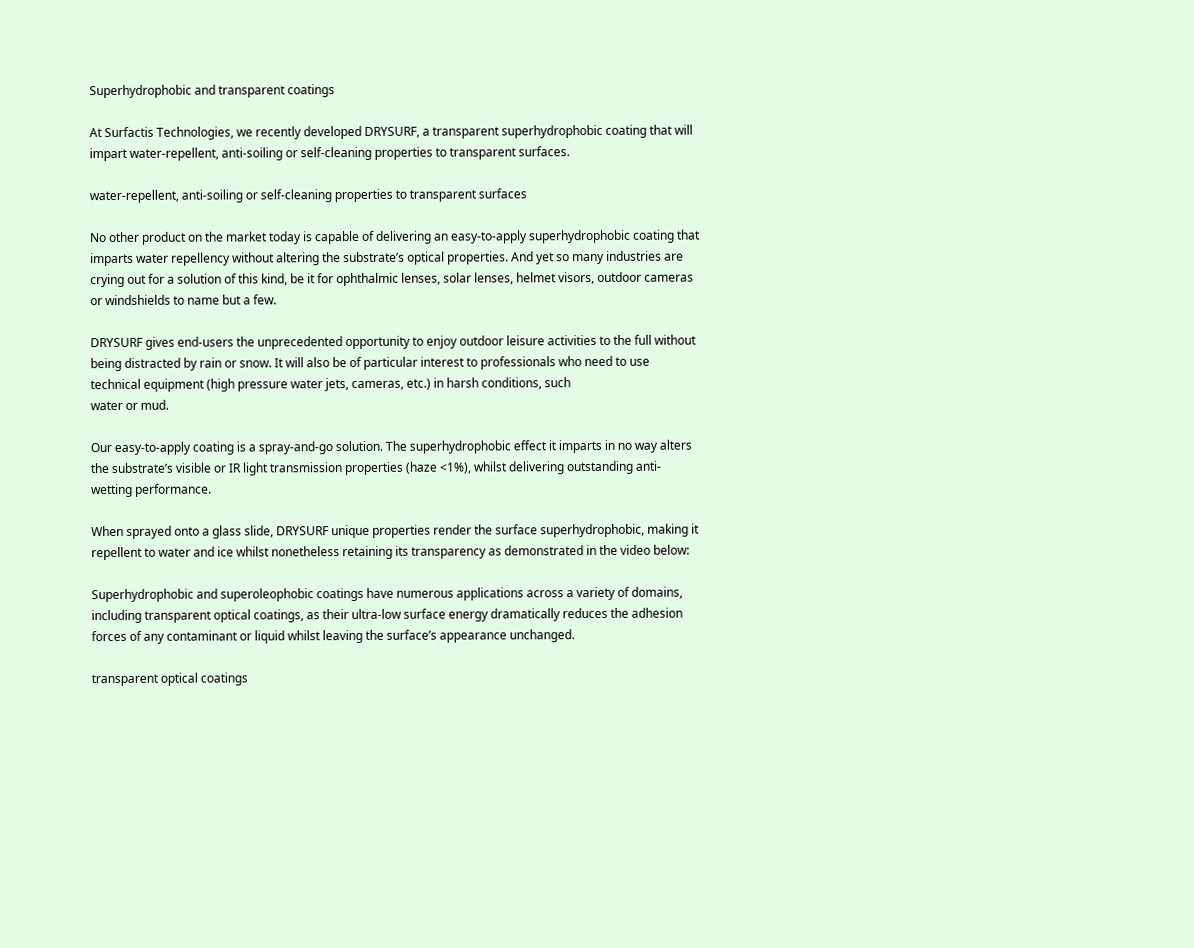Superhydrophobic and transparent coatings

At Surfactis Technologies, we recently developed DRYSURF, a transparent superhydrophobic coating that will impart water-repellent, anti-soiling or self-cleaning properties to transparent surfaces.

water-repellent, anti-soiling or self-cleaning properties to transparent surfaces

No other product on the market today is capable of delivering an easy-to-apply superhydrophobic coating that imparts water repellency without altering the substrate’s optical properties. And yet so many industries are crying out for a solution of this kind, be it for ophthalmic lenses, solar lenses, helmet visors, outdoor cameras or windshields to name but a few.

DRYSURF gives end-users the unprecedented opportunity to enjoy outdoor leisure activities to the full without being distracted by rain or snow. It will also be of particular interest to professionals who need to use technical equipment (high pressure water jets, cameras, etc.) in harsh conditions, such
water or mud.

Our easy-to-apply coating is a spray-and-go solution. The superhydrophobic effect it imparts in no way alters the substrate’s visible or IR light transmission properties (haze <1%), whilst delivering outstanding anti-wetting performance.

When sprayed onto a glass slide, DRYSURF unique properties render the surface superhydrophobic, making it repellent to water and ice whilst nonetheless retaining its transparency as demonstrated in the video below:

Superhydrophobic and superoleophobic coatings have numerous applications across a variety of domains, including transparent optical coatings, as their ultra-low surface energy dramatically reduces the adhesion forces of any contaminant or liquid whilst leaving the surface’s appearance unchanged.

transparent optical coatings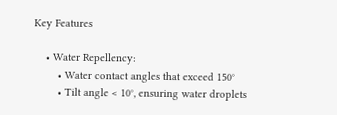Key Features

    • Water Repellency:
        • Water contact angles that exceed 150°
        • Tilt angle < 10°, ensuring water droplets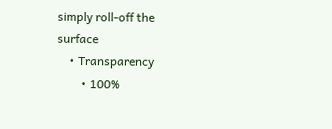simply roll-off the surface
    • Transparency
        • 100%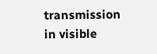transmission in visible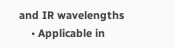and IR wavelengths
    • Applicable in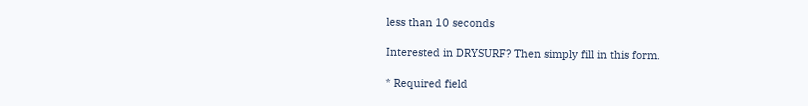less than 10 seconds

Interested in DRYSURF? Then simply fill in this form.

* Required field